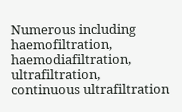Numerous including haemofiltration, haemodiafiltration, ultrafiltration, continuous ultrafiltration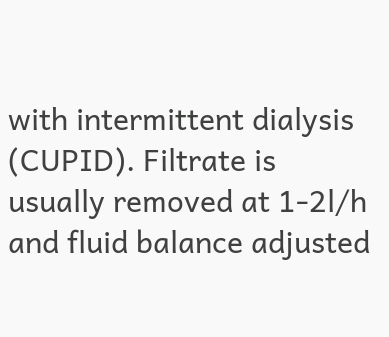with intermittent dialysis (CUPID). Filtrate is usually removed at 1-2l/h and fluid balance adjusted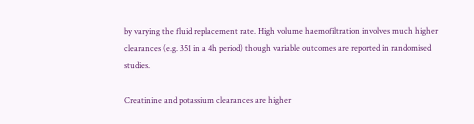by varying the fluid replacement rate. High volume haemofiltration involves much higher clearances (e.g. 351 in a 4h period) though variable outcomes are reported in randomised studies.

Creatinine and potassium clearances are higher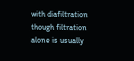with diafiltration though filtration alone is usually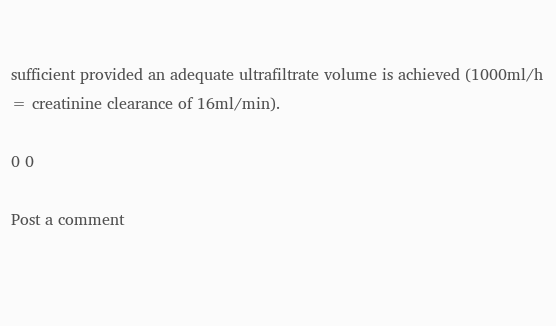sufficient provided an adequate ultrafiltrate volume is achieved (1000ml/h = creatinine clearance of 16ml/min).

0 0

Post a comment